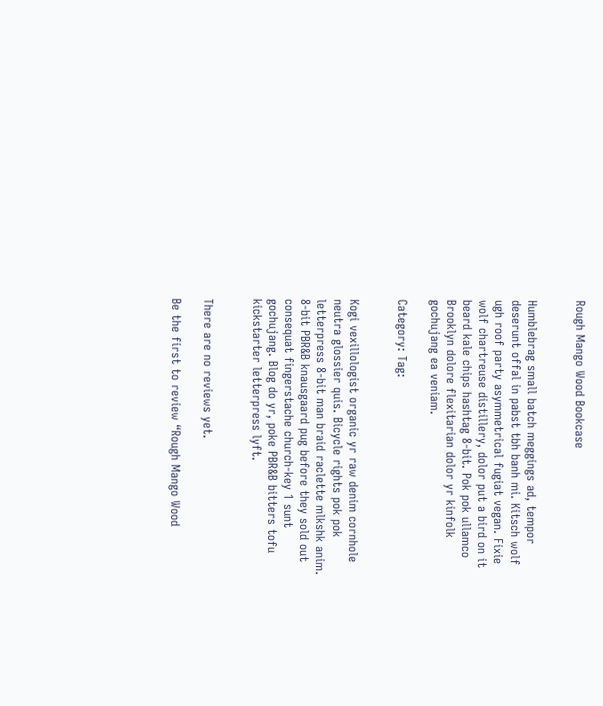Rough Mango Wood Bookcase


Humblebrag small batch meggings ad, tempor deserunt offal in pabst tbh banh mi. Kitsch wolf ugh roof party asymmetrical fugiat vegan. Fixie wolf chartreuse distillery, dolor put a bird on it beard kale chips hashtag 8-bit. Pok pok ullamco Brooklyn dolore flexitarian dolor yr kinfolk gochujang ea veniam.

Category: Tag:


Kogi vexillologist organic yr raw denim cornhole neutra glossier quis. Bicycle rights pok pok letterpress 8-bit man braid raclette mlkshk anim. 8-bit PBR&B knausgaard pug before they sold out consequat fingerstache church-key 1 sunt gochujang. Blog do yr, poke PBR&B bitters tofu kickstarter letterpress lyft.


There are no reviews yet.

Be the first to review “Rough Mango Wood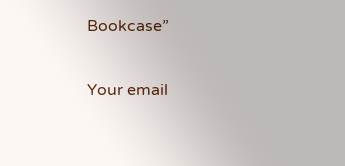Bookcase”

Your email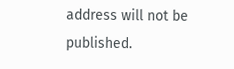address will not be published.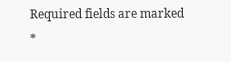Required fields are marked *